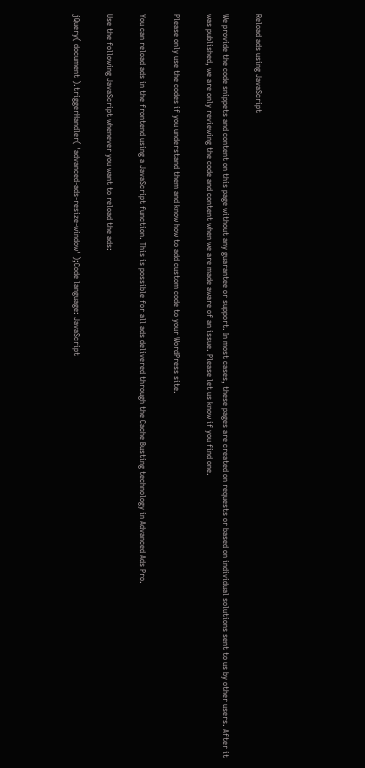Reload ads using JavaScript

We provide the code snippets and content on this page without any guarantee or support. In most cases, these pages are created on requests or based on individual solutions sent to us by other users. After it was published, we are only reviewing the code and content when we are made aware of an issue. Please let us know if you find one.

Please only use the codes if you understand them and know how to add custom code to your WordPress site.

You can reload ads in the frontend using a JavaScript function. This is possible for all ads delivered through the Cache Busting technology in Advanced Ads Pro.

Use the following JavaScript whenever you want to reload the ads:

jQuery( document ).triggerHandler( 'advanced-ads-resize-window' );Code language: JavaScript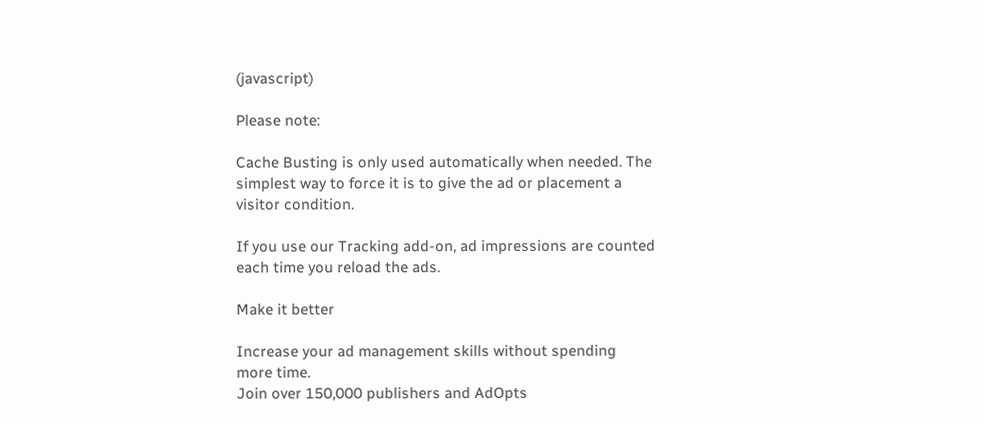(javascript)

Please note:

Cache Busting is only used automatically when needed. The simplest way to force it is to give the ad or placement a visitor condition.

If you use our Tracking add-on, ad impressions are counted each time you reload the ads.

Make it better

Increase your ad management skills without spending more time.
Join over 150,000 publishers and AdOpts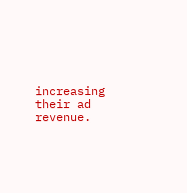increasing their ad revenue.